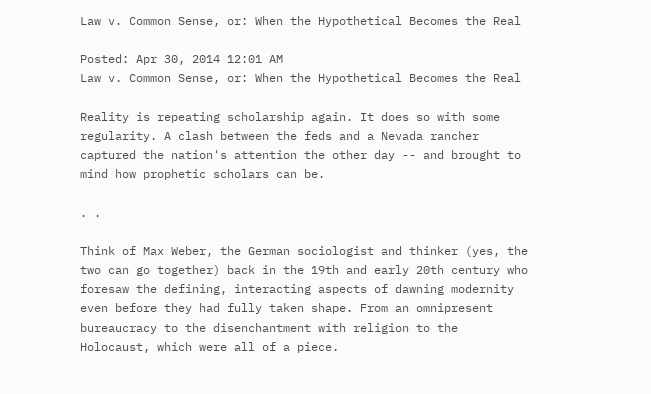Law v. Common Sense, or: When the Hypothetical Becomes the Real

Posted: Apr 30, 2014 12:01 AM
Law v. Common Sense, or: When the Hypothetical Becomes the Real

Reality is repeating scholarship again. It does so with some regularity. A clash between the feds and a Nevada rancher captured the nation's attention the other day -- and brought to mind how prophetic scholars can be.

. .

Think of Max Weber, the German sociologist and thinker (yes, the two can go together) back in the 19th and early 20th century who foresaw the defining, interacting aspects of dawning modernity even before they had fully taken shape. From an omnipresent bureaucracy to the disenchantment with religion to the Holocaust, which were all of a piece.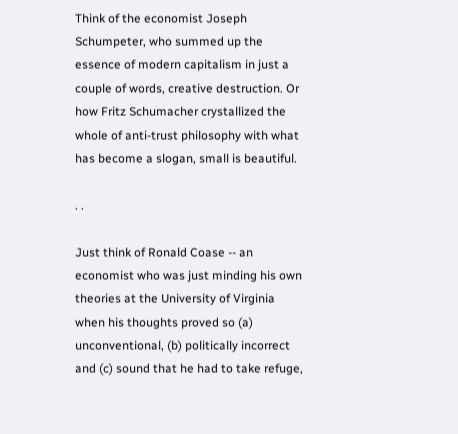Think of the economist Joseph Schumpeter, who summed up the essence of modern capitalism in just a couple of words, creative destruction. Or how Fritz Schumacher crystallized the whole of anti-trust philosophy with what has become a slogan, small is beautiful.

. .

Just think of Ronald Coase -- an economist who was just minding his own theories at the University of Virginia when his thoughts proved so (a) unconventional, (b) politically incorrect and (c) sound that he had to take refuge,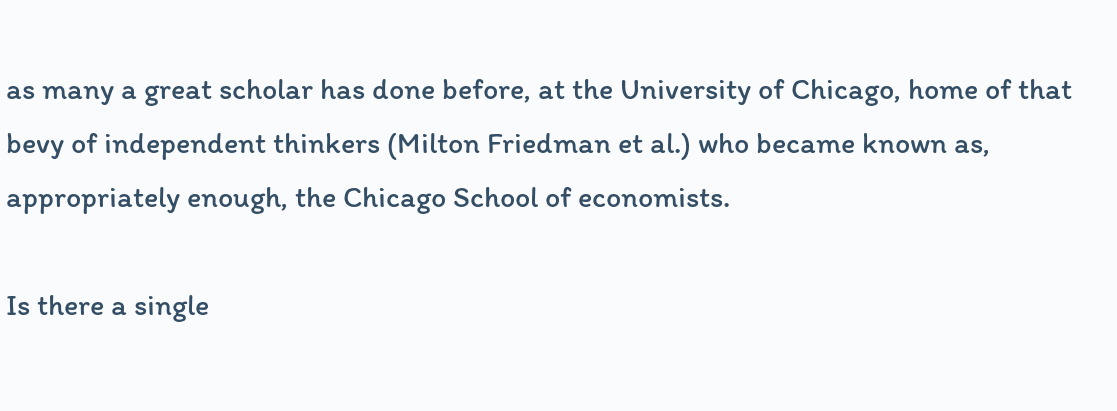as many a great scholar has done before, at the University of Chicago, home of that bevy of independent thinkers (Milton Friedman et al.) who became known as, appropriately enough, the Chicago School of economists.

Is there a single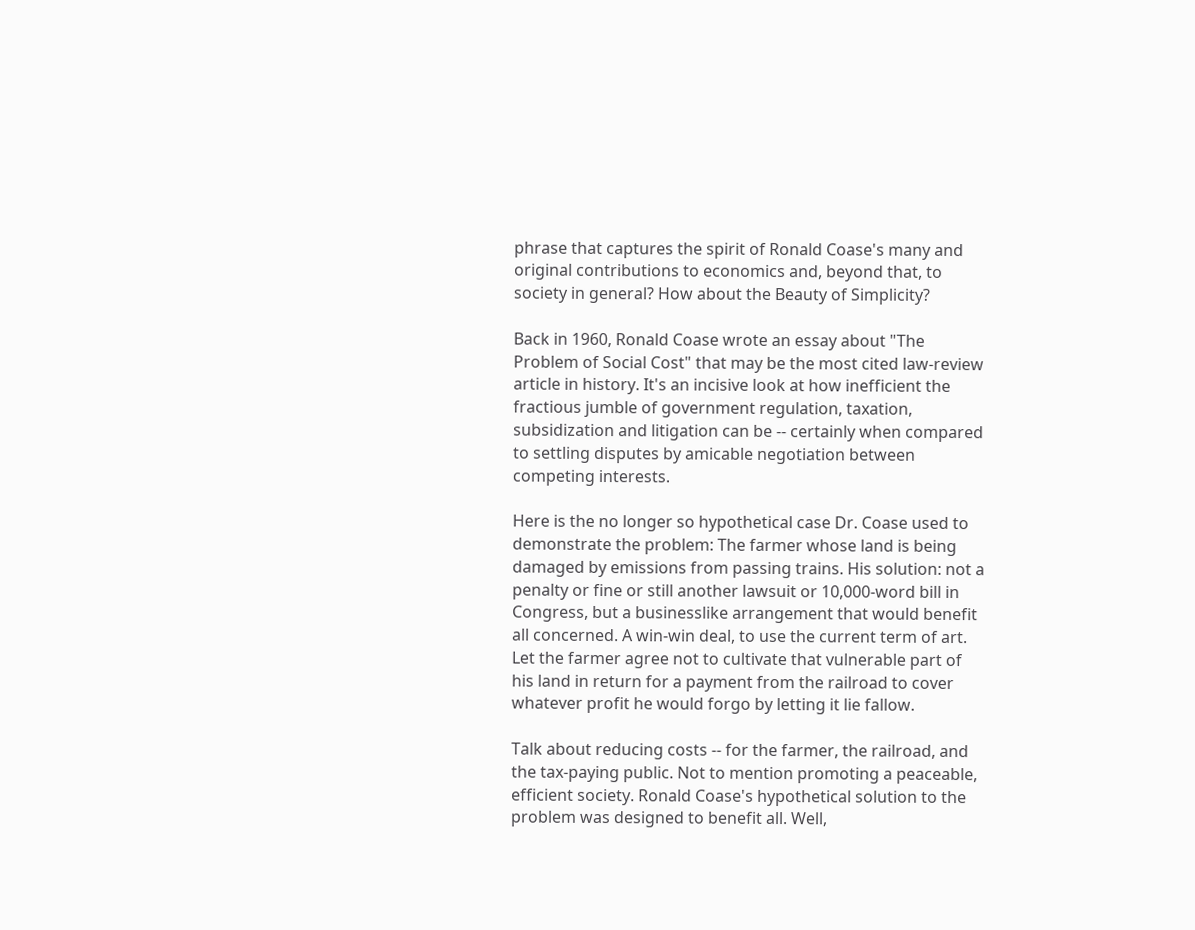phrase that captures the spirit of Ronald Coase's many and original contributions to economics and, beyond that, to society in general? How about the Beauty of Simplicity?

Back in 1960, Ronald Coase wrote an essay about "The Problem of Social Cost" that may be the most cited law-review article in history. It's an incisive look at how inefficient the fractious jumble of government regulation, taxation, subsidization and litigation can be -- certainly when compared to settling disputes by amicable negotiation between competing interests.

Here is the no longer so hypothetical case Dr. Coase used to demonstrate the problem: The farmer whose land is being damaged by emissions from passing trains. His solution: not a penalty or fine or still another lawsuit or 10,000-word bill in Congress, but a businesslike arrangement that would benefit all concerned. A win-win deal, to use the current term of art. Let the farmer agree not to cultivate that vulnerable part of his land in return for a payment from the railroad to cover whatever profit he would forgo by letting it lie fallow.

Talk about reducing costs -- for the farmer, the railroad, and the tax-paying public. Not to mention promoting a peaceable, efficient society. Ronald Coase's hypothetical solution to the problem was designed to benefit all. Well,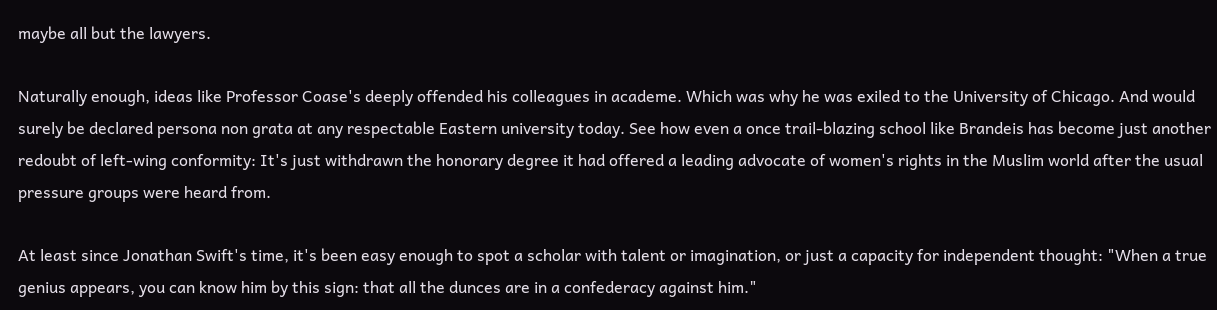maybe all but the lawyers.

Naturally enough, ideas like Professor Coase's deeply offended his colleagues in academe. Which was why he was exiled to the University of Chicago. And would surely be declared persona non grata at any respectable Eastern university today. See how even a once trail-blazing school like Brandeis has become just another redoubt of left-wing conformity: It's just withdrawn the honorary degree it had offered a leading advocate of women's rights in the Muslim world after the usual pressure groups were heard from.

At least since Jonathan Swift's time, it's been easy enough to spot a scholar with talent or imagination, or just a capacity for independent thought: "When a true genius appears, you can know him by this sign: that all the dunces are in a confederacy against him."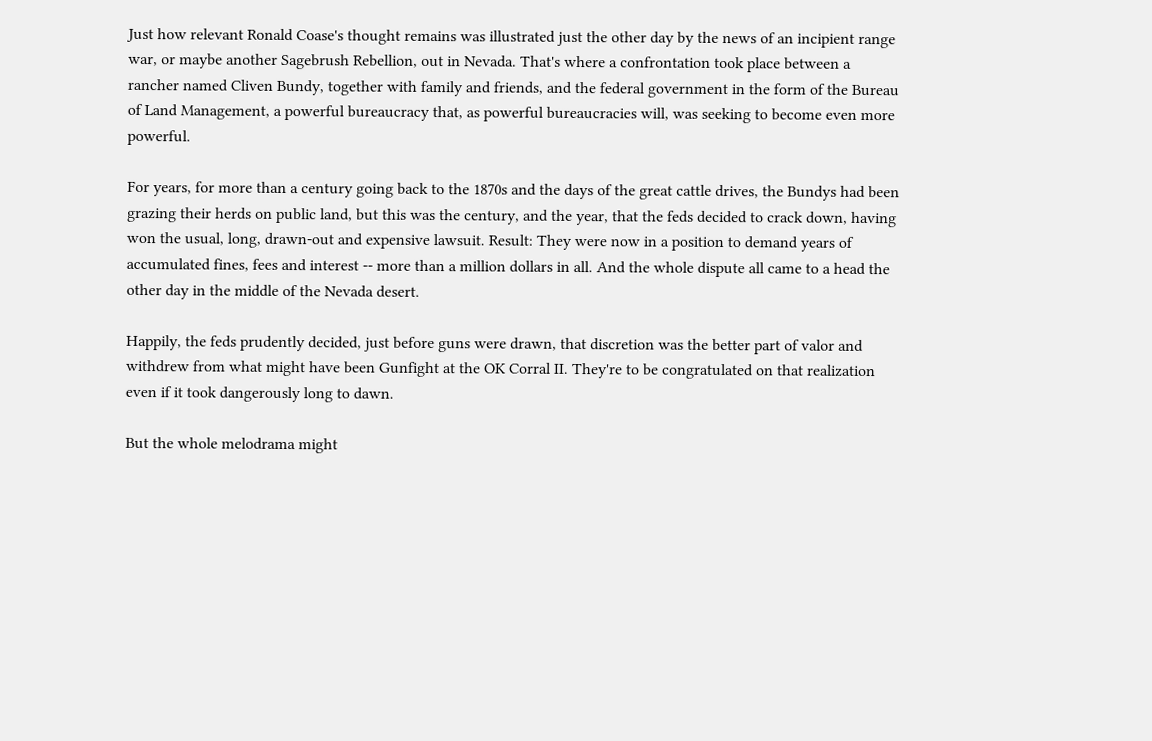Just how relevant Ronald Coase's thought remains was illustrated just the other day by the news of an incipient range war, or maybe another Sagebrush Rebellion, out in Nevada. That's where a confrontation took place between a rancher named Cliven Bundy, together with family and friends, and the federal government in the form of the Bureau of Land Management, a powerful bureaucracy that, as powerful bureaucracies will, was seeking to become even more powerful.

For years, for more than a century going back to the 1870s and the days of the great cattle drives, the Bundys had been grazing their herds on public land, but this was the century, and the year, that the feds decided to crack down, having won the usual, long, drawn-out and expensive lawsuit. Result: They were now in a position to demand years of accumulated fines, fees and interest -- more than a million dollars in all. And the whole dispute all came to a head the other day in the middle of the Nevada desert.

Happily, the feds prudently decided, just before guns were drawn, that discretion was the better part of valor and withdrew from what might have been Gunfight at the OK Corral II. They're to be congratulated on that realization even if it took dangerously long to dawn.

But the whole melodrama might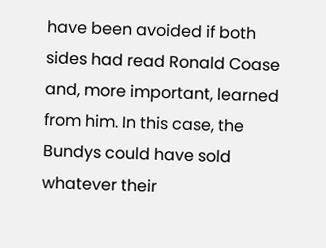have been avoided if both sides had read Ronald Coase and, more important, learned from him. In this case, the Bundys could have sold whatever their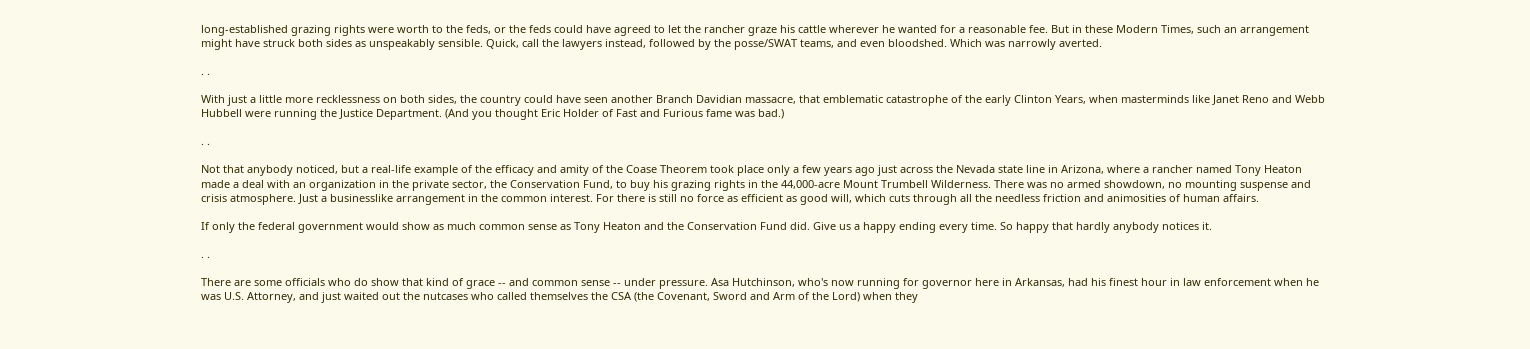long-established grazing rights were worth to the feds, or the feds could have agreed to let the rancher graze his cattle wherever he wanted for a reasonable fee. But in these Modern Times, such an arrangement might have struck both sides as unspeakably sensible. Quick, call the lawyers instead, followed by the posse/SWAT teams, and even bloodshed. Which was narrowly averted.

. .

With just a little more recklessness on both sides, the country could have seen another Branch Davidian massacre, that emblematic catastrophe of the early Clinton Years, when masterminds like Janet Reno and Webb Hubbell were running the Justice Department. (And you thought Eric Holder of Fast and Furious fame was bad.)

. .

Not that anybody noticed, but a real-life example of the efficacy and amity of the Coase Theorem took place only a few years ago just across the Nevada state line in Arizona, where a rancher named Tony Heaton made a deal with an organization in the private sector, the Conservation Fund, to buy his grazing rights in the 44,000-acre Mount Trumbell Wilderness. There was no armed showdown, no mounting suspense and crisis atmosphere. Just a businesslike arrangement in the common interest. For there is still no force as efficient as good will, which cuts through all the needless friction and animosities of human affairs.

If only the federal government would show as much common sense as Tony Heaton and the Conservation Fund did. Give us a happy ending every time. So happy that hardly anybody notices it.

. .

There are some officials who do show that kind of grace -- and common sense -- under pressure. Asa Hutchinson, who's now running for governor here in Arkansas, had his finest hour in law enforcement when he was U.S. Attorney, and just waited out the nutcases who called themselves the CSA (the Covenant, Sword and Arm of the Lord) when they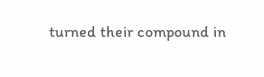turned their compound in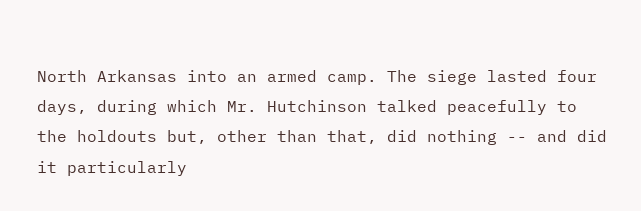North Arkansas into an armed camp. The siege lasted four days, during which Mr. Hutchinson talked peacefully to the holdouts but, other than that, did nothing -- and did it particularly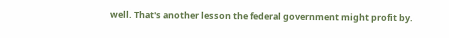well. That's another lesson the federal government might profit by.